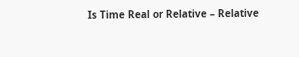Is Time Real or Relative – Relative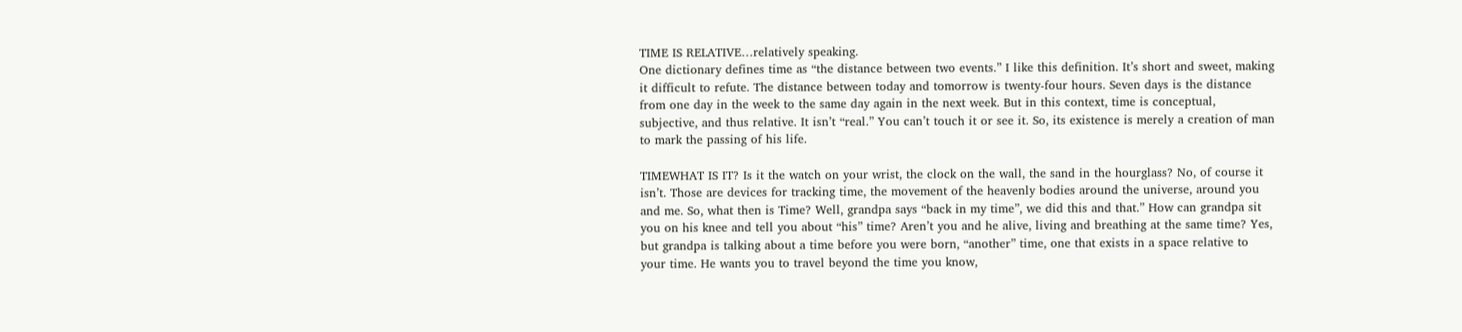TIME IS RELATIVE…relatively speaking.
One dictionary defines time as “the distance between two events.” I like this definition. It’s short and sweet, making it difficult to refute. The distance between today and tomorrow is twenty-four hours. Seven days is the distance from one day in the week to the same day again in the next week. But in this context, time is conceptual, subjective, and thus relative. It isn’t “real.” You can’t touch it or see it. So, its existence is merely a creation of man to mark the passing of his life.

TIMEWHAT IS IT? Is it the watch on your wrist, the clock on the wall, the sand in the hourglass? No, of course it isn’t. Those are devices for tracking time, the movement of the heavenly bodies around the universe, around you and me. So, what then is Time? Well, grandpa says “back in my time”, we did this and that.” How can grandpa sit you on his knee and tell you about “his” time? Aren’t you and he alive, living and breathing at the same time? Yes, but grandpa is talking about a time before you were born, “another” time, one that exists in a space relative to your time. He wants you to travel beyond the time you know,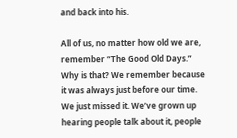and back into his.

All of us, no matter how old we are, remember “The Good Old Days.” Why is that? We remember because it was always just before our time. We just missed it. We’ve grown up hearing people talk about it, people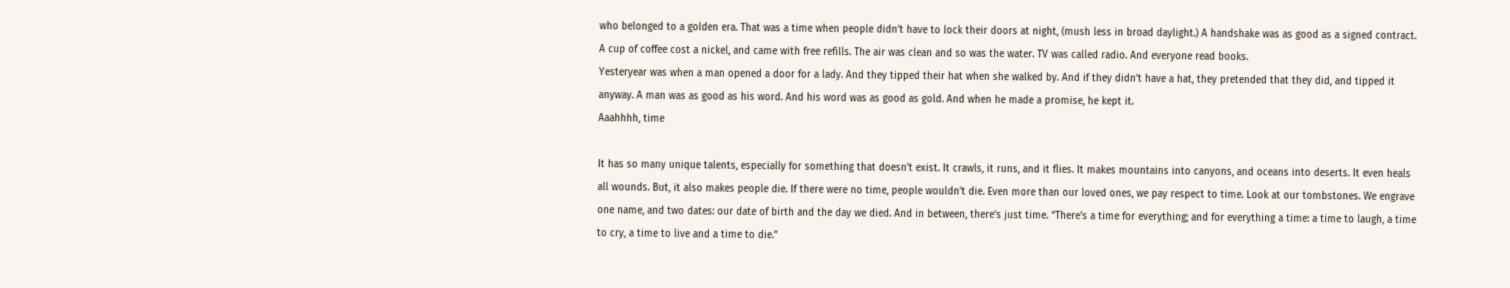who belonged to a golden era. That was a time when people didn’t have to lock their doors at night, (mush less in broad daylight.) A handshake was as good as a signed contract. A cup of coffee cost a nickel, and came with free refills. The air was clean and so was the water. TV was called radio. And everyone read books.
Yesteryear was when a man opened a door for a lady. And they tipped their hat when she walked by. And if they didn’t have a hat, they pretended that they did, and tipped it anyway. A man was as good as his word. And his word was as good as gold. And when he made a promise, he kept it.
Aaahhhh, time

It has so many unique talents, especially for something that doesn’t exist. It crawls, it runs, and it flies. It makes mountains into canyons, and oceans into deserts. It even heals all wounds. But, it also makes people die. If there were no time, people wouldn’t die. Even more than our loved ones, we pay respect to time. Look at our tombstones. We engrave one name, and two dates: our date of birth and the day we died. And in between, there’s just time. “There’s a time for everything; and for everything a time: a time to laugh, a time to cry, a time to live and a time to die.”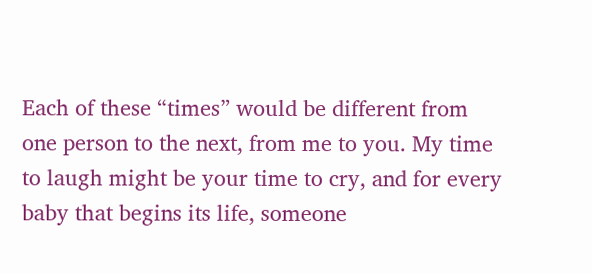Each of these “times” would be different from one person to the next, from me to you. My time to laugh might be your time to cry, and for every baby that begins its life, someone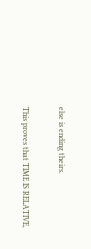else is ending theirs.

This proves that TIME IS RELATIVE,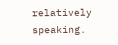relatively speaking.